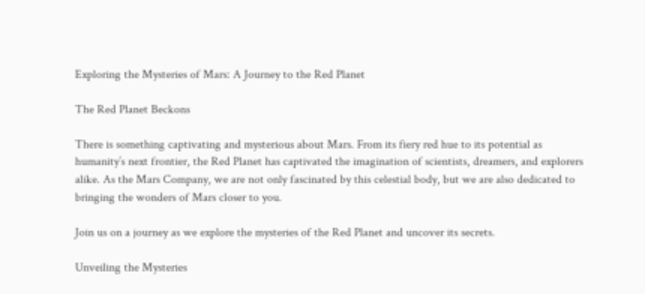Exploring the Mysteries of Mars: A Journey to the Red Planet

The Red Planet Beckons

There is something captivating and mysterious about Mars. From its fiery red hue to its potential as humanity’s next frontier, the Red Planet has captivated the imagination of scientists, dreamers, and explorers alike. As the Mars Company, we are not only fascinated by this celestial body, but we are also dedicated to bringing the wonders of Mars closer to you.

Join us on a journey as we explore the mysteries of the Red Planet and uncover its secrets.

Unveiling the Mysteries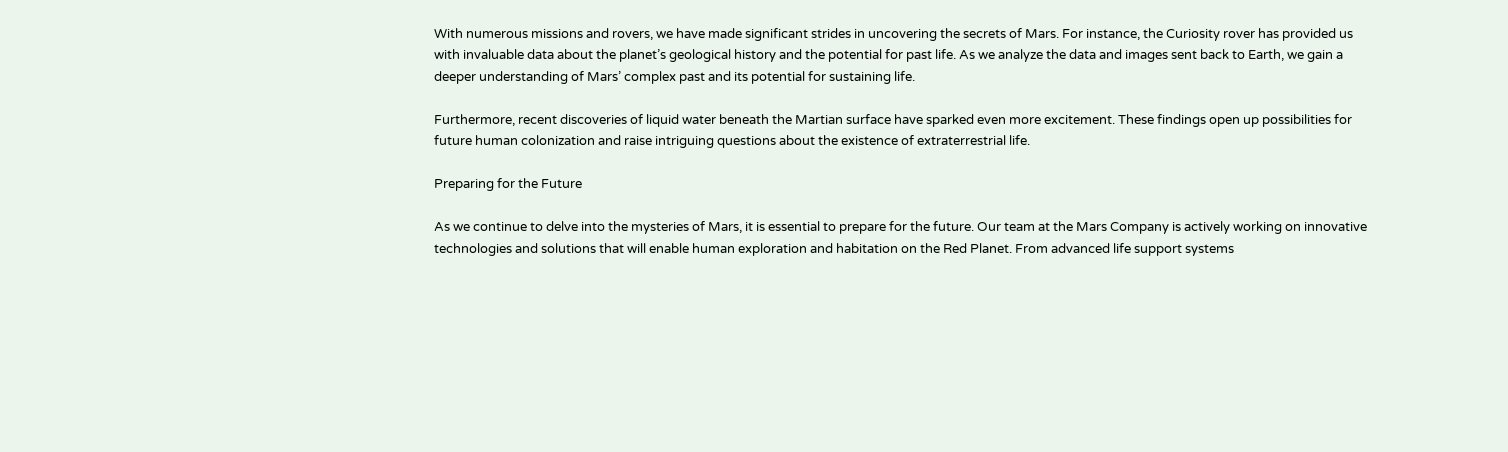With numerous missions and rovers, we have made significant strides in uncovering the secrets of Mars. For instance, the Curiosity rover has provided us with invaluable data about the planet’s geological history and the potential for past life. As we analyze the data and images sent back to Earth, we gain a deeper understanding of Mars’ complex past and its potential for sustaining life.

Furthermore, recent discoveries of liquid water beneath the Martian surface have sparked even more excitement. These findings open up possibilities for future human colonization and raise intriguing questions about the existence of extraterrestrial life.

Preparing for the Future

As we continue to delve into the mysteries of Mars, it is essential to prepare for the future. Our team at the Mars Company is actively working on innovative technologies and solutions that will enable human exploration and habitation on the Red Planet. From advanced life support systems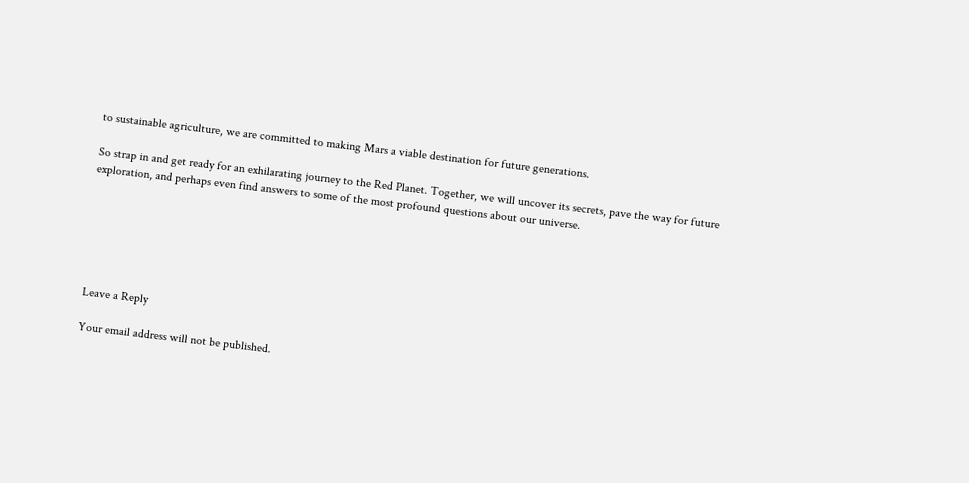to sustainable agriculture, we are committed to making Mars a viable destination for future generations.

So strap in and get ready for an exhilarating journey to the Red Planet. Together, we will uncover its secrets, pave the way for future exploration, and perhaps even find answers to some of the most profound questions about our universe.






Leave a Reply

Your email address will not be published.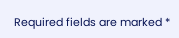Required fields are marked *